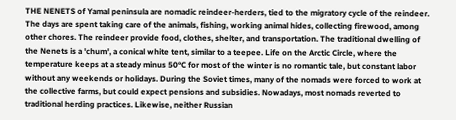THE NENETS of Yamal peninsula are nomadic reindeer-herders, tied to the migratory cycle of the reindeer. The days are spent taking care of the animals, fishing, working animal hides, collecting firewood, among other chores. The reindeer provide food, clothes, shelter, and transportation. The traditional dwelling of the Nenets is a 'chum', a conical white tent, similar to a teepee. Life on the Arctic Circle, where the temperature keeps at a steady minus 50°C for most of the winter is no romantic tale, but constant labor without any weekends or holidays. During the Soviet times, many of the nomads were forced to work at the collective farms, but could expect pensions and subsidies. Nowadays, most nomads reverted to traditional herding practices. Likewise, neither Russian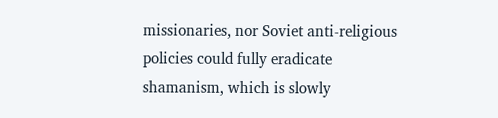missionaries, nor Soviet anti-religious policies could fully eradicate shamanism, which is slowly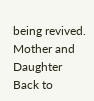being revived.
Mother and Daughter
Back to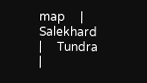map     |     Salekhard     |     Tundra     |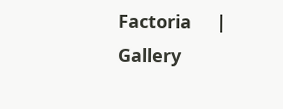Factoria     |     Gallery